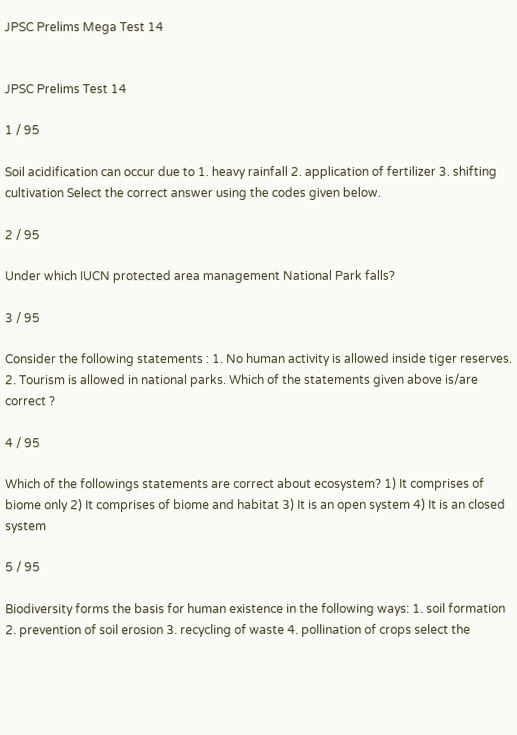JPSC Prelims Mega Test 14


JPSC Prelims Test 14

1 / 95

Soil acidification can occur due to 1. heavy rainfall 2. application of fertilizer 3. shifting cultivation Select the correct answer using the codes given below.

2 / 95

Under which IUCN protected area management National Park falls?

3 / 95

Consider the following statements : 1. No human activity is allowed inside tiger reserves. 2. Tourism is allowed in national parks. Which of the statements given above is/are correct ?

4 / 95

Which of the followings statements are correct about ecosystem? 1) It comprises of biome only 2) It comprises of biome and habitat 3) It is an open system 4) It is an closed system

5 / 95

Biodiversity forms the basis for human existence in the following ways: 1. soil formation 2. prevention of soil erosion 3. recycling of waste 4. pollination of crops select the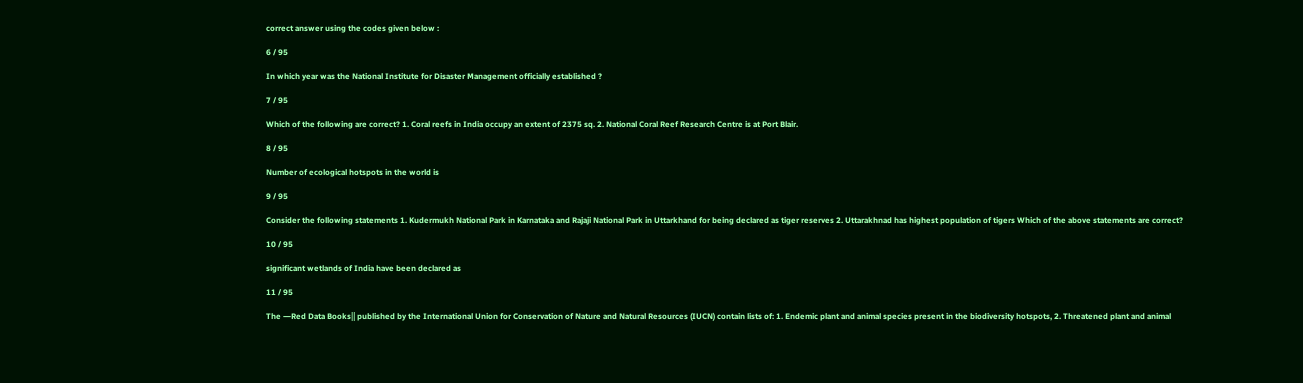correct answer using the codes given below :

6 / 95

In which year was the National Institute for Disaster Management officially established ?

7 / 95

Which of the following are correct? 1. Coral reefs in India occupy an extent of 2375 sq. 2. National Coral Reef Research Centre is at Port Blair.

8 / 95

Number of ecological hotspots in the world is

9 / 95

Consider the following statements 1. Kudermukh National Park in Karnataka and Rajaji National Park in Uttarkhand for being declared as tiger reserves 2. Uttarakhnad has highest population of tigers Which of the above statements are correct?

10 / 95

significant wetlands of India have been declared as

11 / 95

The ―Red Data Books‖ published by the International Union for Conservation of Nature and Natural Resources (IUCN) contain lists of: 1. Endemic plant and animal species present in the biodiversity hotspots, 2. Threatened plant and animal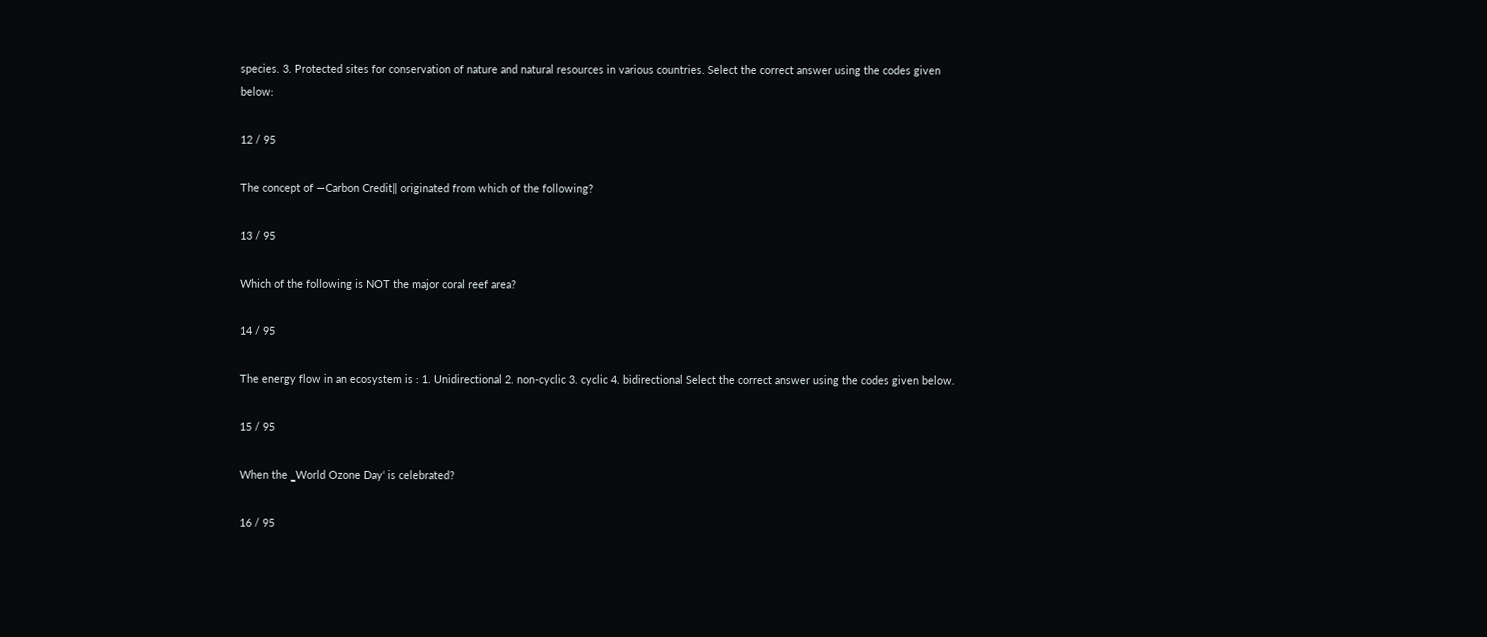species. 3. Protected sites for conservation of nature and natural resources in various countries. Select the correct answer using the codes given below:

12 / 95

The concept of ―Carbon Credit‖ originated from which of the following?

13 / 95

Which of the following is NOT the major coral reef area?

14 / 95

The energy flow in an ecosystem is : 1. Unidirectional 2. non-cyclic 3. cyclic 4. bidirectional Select the correct answer using the codes given below.

15 / 95

When the ‗World Ozone Day‘ is celebrated?

16 / 95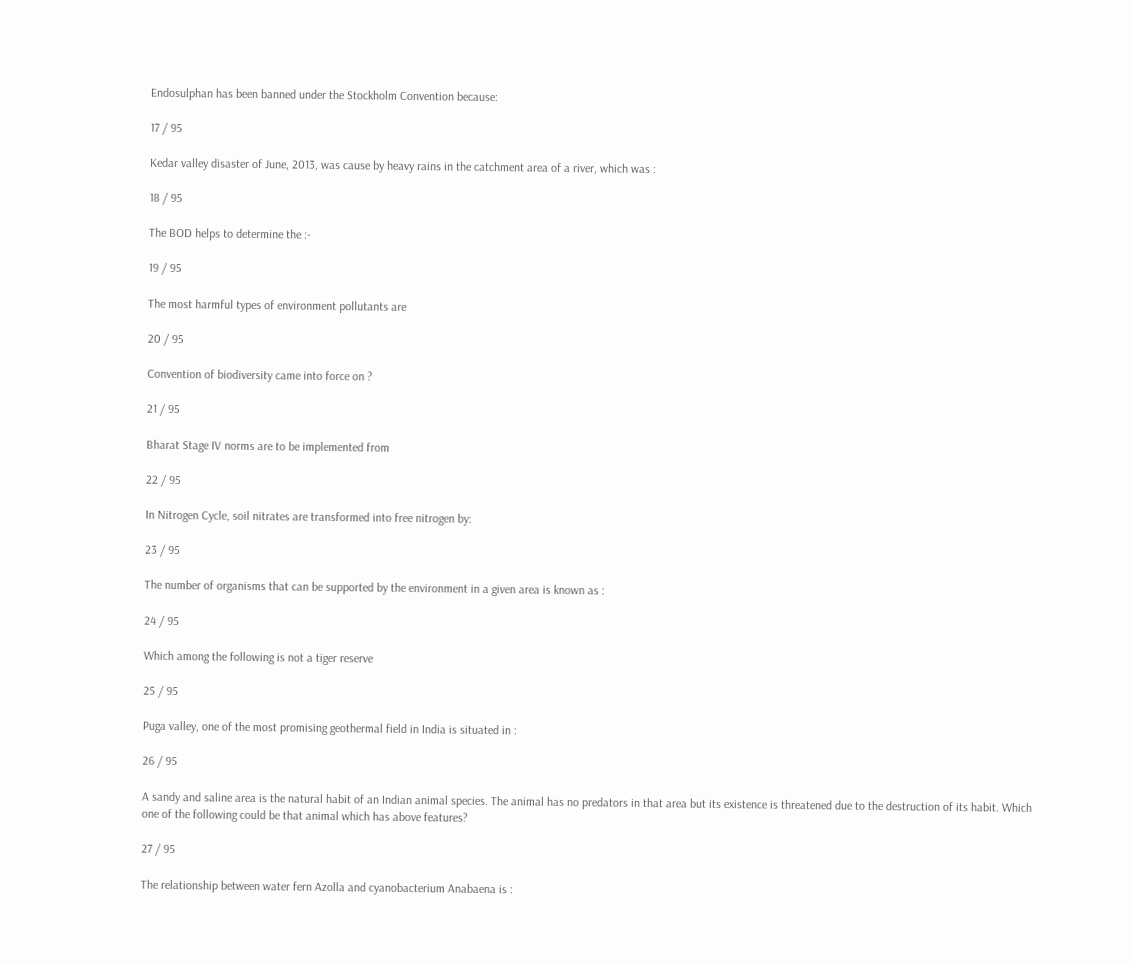Endosulphan has been banned under the Stockholm Convention because:

17 / 95

Kedar valley disaster of June, 2013, was cause by heavy rains in the catchment area of a river, which was :

18 / 95

The BOD helps to determine the :-

19 / 95

The most harmful types of environment pollutants are

20 / 95

Convention of biodiversity came into force on ?

21 / 95

Bharat Stage IV norms are to be implemented from

22 / 95

In Nitrogen Cycle, soil nitrates are transformed into free nitrogen by:

23 / 95

The number of organisms that can be supported by the environment in a given area is known as :

24 / 95

Which among the following is not a tiger reserve

25 / 95

Puga valley, one of the most promising geothermal field in India is situated in :

26 / 95

A sandy and saline area is the natural habit of an Indian animal species. The animal has no predators in that area but its existence is threatened due to the destruction of its habit. Which one of the following could be that animal which has above features?

27 / 95

The relationship between water fern Azolla and cyanobacterium Anabaena is :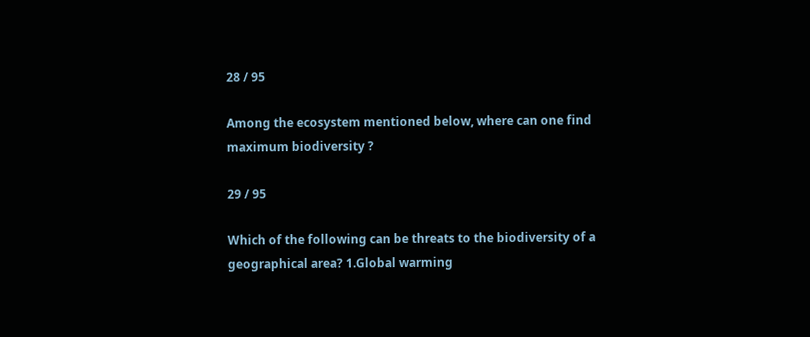28 / 95

Among the ecosystem mentioned below, where can one find maximum biodiversity ?

29 / 95

Which of the following can be threats to the biodiversity of a geographical area? 1.Global warming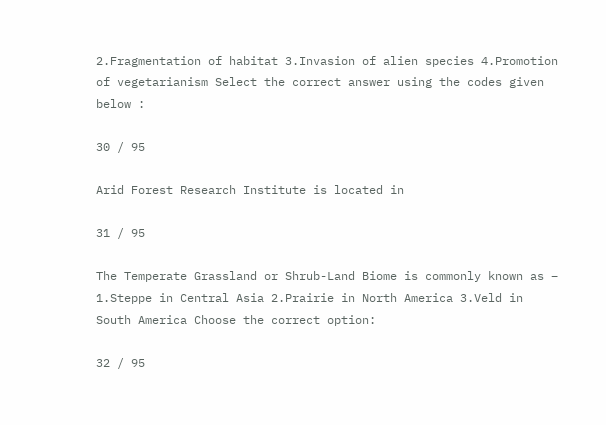2.Fragmentation of habitat 3.Invasion of alien species 4.Promotion of vegetarianism Select the correct answer using the codes given below :

30 / 95

Arid Forest Research Institute is located in

31 / 95

The Temperate Grassland or Shrub-Land Biome is commonly known as – 1.Steppe in Central Asia 2.Prairie in North America 3.Veld in South America Choose the correct option:

32 / 95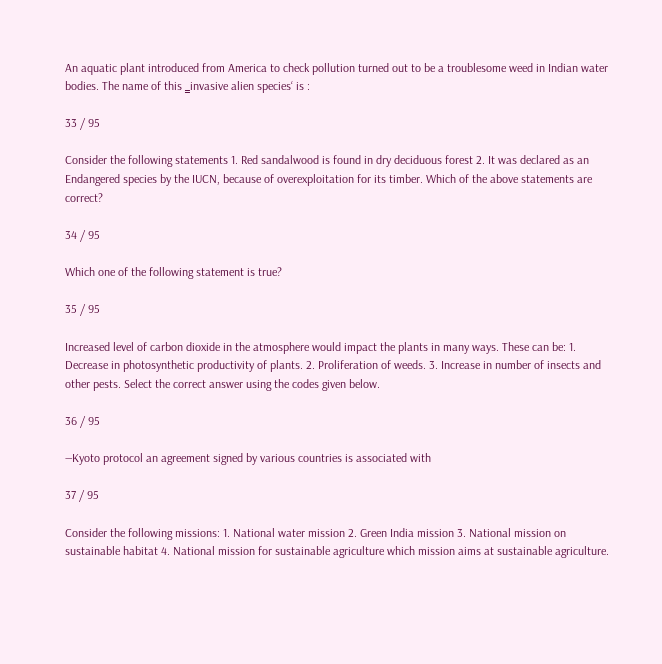An aquatic plant introduced from America to check pollution turned out to be a troublesome weed in Indian water bodies. The name of this ‗invasive alien species‘ is :

33 / 95

Consider the following statements 1. Red sandalwood is found in dry deciduous forest 2. It was declared as an Endangered species by the IUCN, because of overexploitation for its timber. Which of the above statements are correct?

34 / 95

Which one of the following statement is true?

35 / 95

Increased level of carbon dioxide in the atmosphere would impact the plants in many ways. These can be: 1. Decrease in photosynthetic productivity of plants. 2. Proliferation of weeds. 3. Increase in number of insects and other pests. Select the correct answer using the codes given below.

36 / 95

―Kyoto protocol an agreement signed by various countries is associated with

37 / 95

Consider the following missions: 1. National water mission 2. Green India mission 3. National mission on sustainable habitat 4. National mission for sustainable agriculture which mission aims at sustainable agriculture.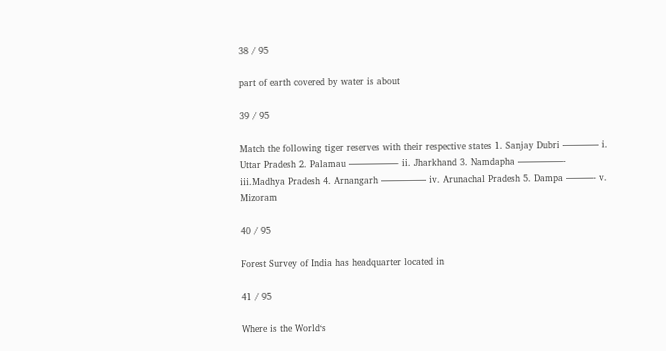38 / 95

part of earth covered by water is about

39 / 95

Match the following tiger reserves with their respective states 1. Sanjay Dubri ———— i. Uttar Pradesh 2. Palamau —————– ii. Jharkhand 3. Namdapha —————- iii.Madhya Pradesh 4. Arnangarh ————— iv. Arunachal Pradesh 5. Dampa ———- v. Mizoram

40 / 95

Forest Survey of India has headquarter located in

41 / 95

Where is the World‘s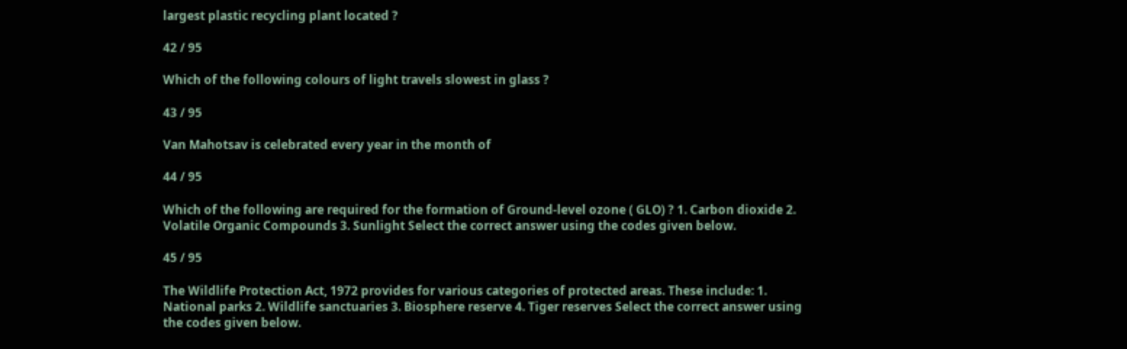largest plastic recycling plant located ?

42 / 95

Which of the following colours of light travels slowest in glass ?

43 / 95

Van Mahotsav is celebrated every year in the month of

44 / 95

Which of the following are required for the formation of Ground-level ozone ( GLO) ? 1. Carbon dioxide 2. Volatile Organic Compounds 3. Sunlight Select the correct answer using the codes given below.

45 / 95

The Wildlife Protection Act, 1972 provides for various categories of protected areas. These include: 1. National parks 2. Wildlife sanctuaries 3. Biosphere reserve 4. Tiger reserves Select the correct answer using the codes given below.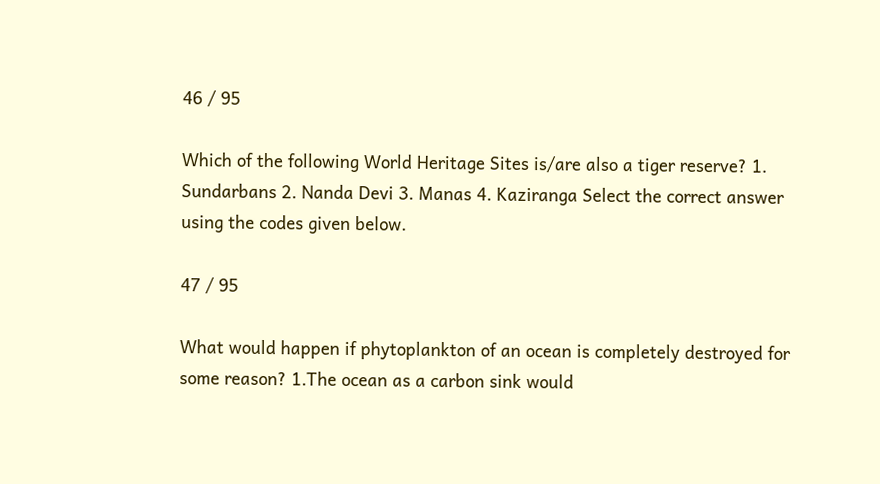46 / 95

Which of the following World Heritage Sites is/are also a tiger reserve? 1. Sundarbans 2. Nanda Devi 3. Manas 4. Kaziranga Select the correct answer using the codes given below.

47 / 95

What would happen if phytoplankton of an ocean is completely destroyed for some reason? 1.The ocean as a carbon sink would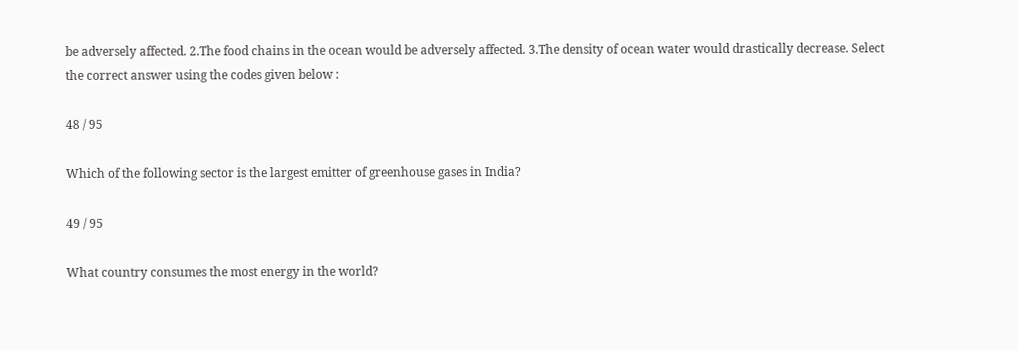be adversely affected. 2.The food chains in the ocean would be adversely affected. 3.The density of ocean water would drastically decrease. Select the correct answer using the codes given below :

48 / 95

Which of the following sector is the largest emitter of greenhouse gases in India?

49 / 95

What country consumes the most energy in the world?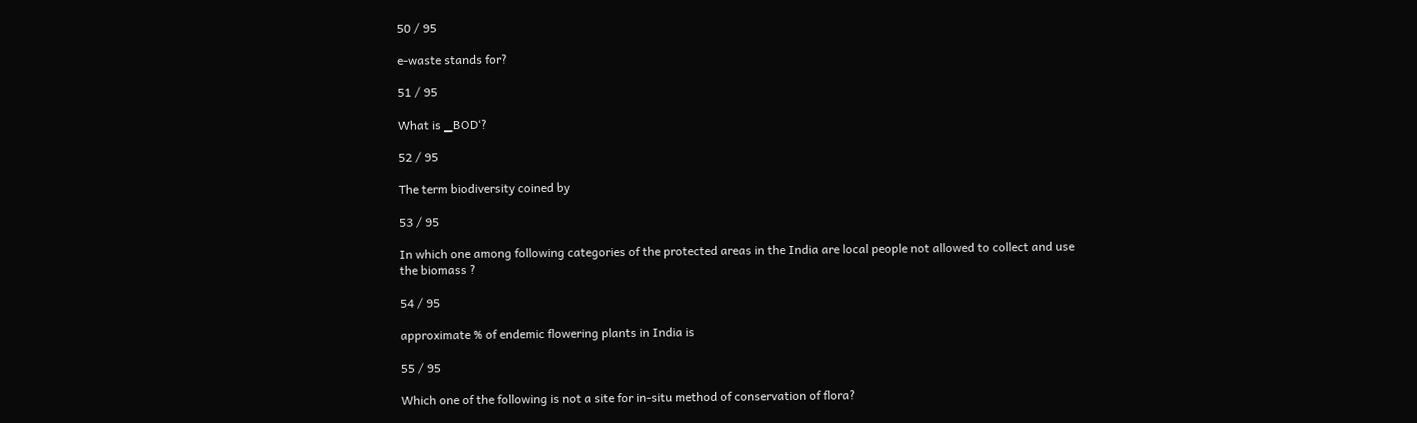50 / 95

e-waste stands for?

51 / 95

What is ‗BOD‘?

52 / 95

The term biodiversity coined by

53 / 95

In which one among following categories of the protected areas in the India are local people not allowed to collect and use the biomass ?

54 / 95

approximate % of endemic flowering plants in India is

55 / 95

Which one of the following is not a site for in-situ method of conservation of flora?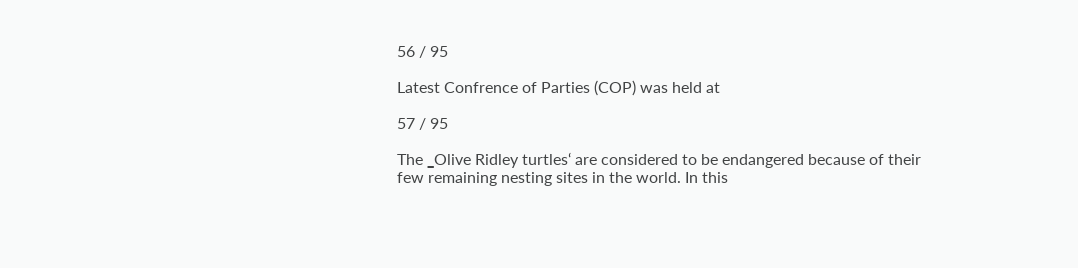56 / 95

Latest Confrence of Parties (COP) was held at

57 / 95

The ‗Olive Ridley turtles‘ are considered to be endangered because of their few remaining nesting sites in the world. In this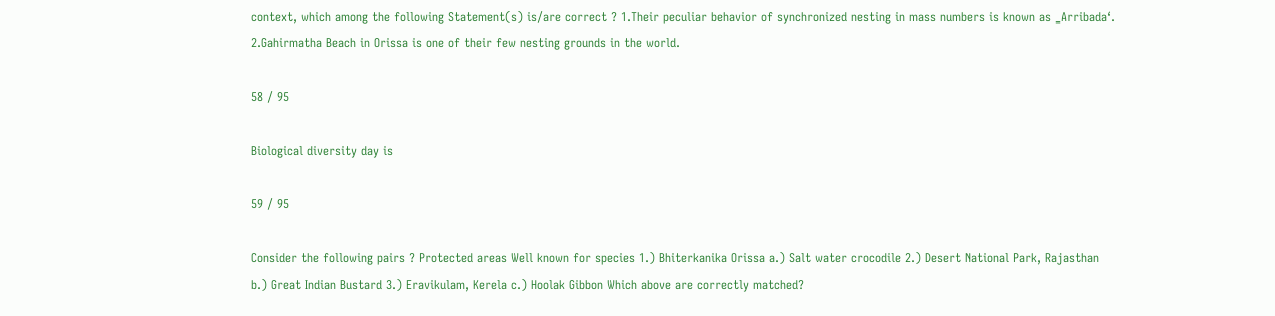context, which among the following Statement(s) is/are correct ? 1.Their peculiar behavior of synchronized nesting in mass numbers is known as ‗Arribada‘. 2.Gahirmatha Beach in Orissa is one of their few nesting grounds in the world.

58 / 95

Biological diversity day is

59 / 95

Consider the following pairs ? Protected areas Well known for species 1.) Bhiterkanika Orissa a.) Salt water crocodile 2.) Desert National Park, Rajasthan b.) Great Indian Bustard 3.) Eravikulam, Kerela c.) Hoolak Gibbon Which above are correctly matched?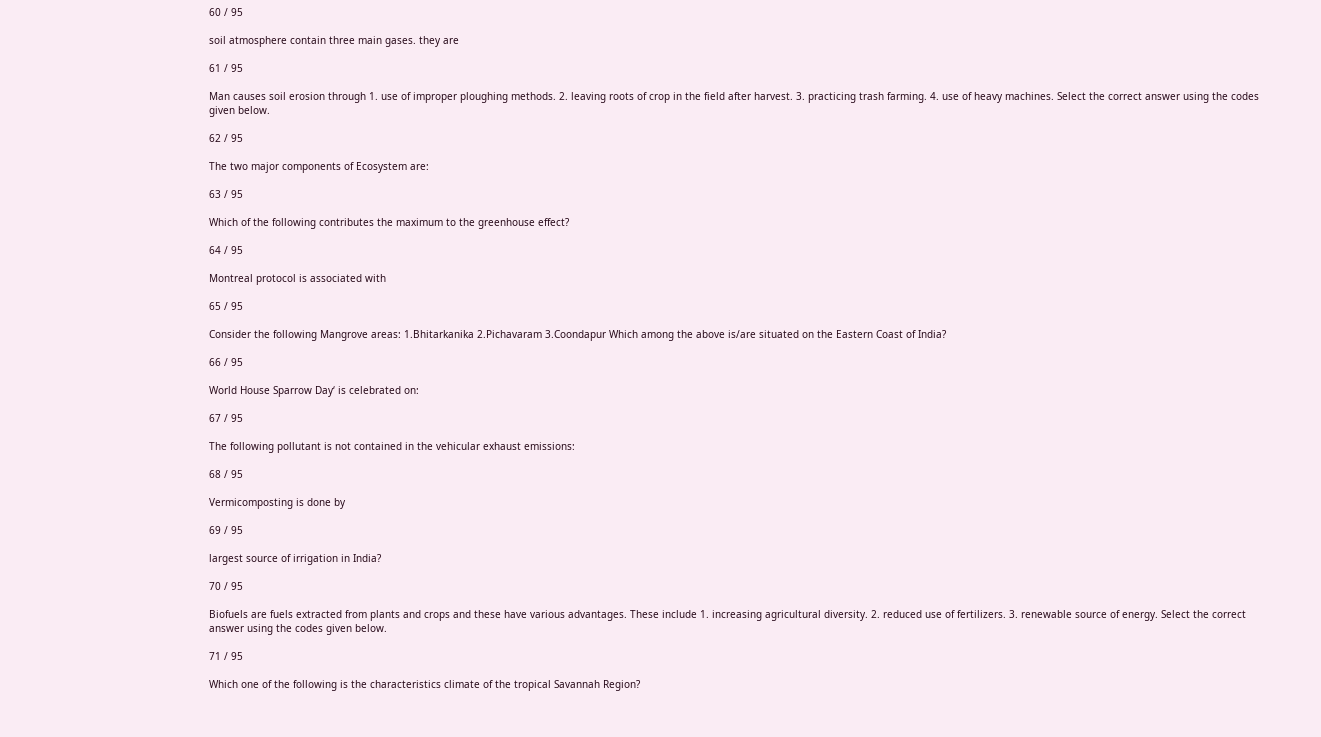60 / 95

soil atmosphere contain three main gases. they are

61 / 95

Man causes soil erosion through 1. use of improper ploughing methods. 2. leaving roots of crop in the field after harvest. 3. practicing trash farming. 4. use of heavy machines. Select the correct answer using the codes given below.

62 / 95

The two major components of Ecosystem are:

63 / 95

Which of the following contributes the maximum to the greenhouse effect?

64 / 95

Montreal protocol is associated with

65 / 95

Consider the following Mangrove areas: 1.Bhitarkanika 2.Pichavaram 3.Coondapur Which among the above is/are situated on the Eastern Coast of India?

66 / 95

World House Sparrow Day‘ is celebrated on:

67 / 95

The following pollutant is not contained in the vehicular exhaust emissions:

68 / 95

Vermicomposting is done by

69 / 95

largest source of irrigation in India?

70 / 95

Biofuels are fuels extracted from plants and crops and these have various advantages. These include 1. increasing agricultural diversity. 2. reduced use of fertilizers. 3. renewable source of energy. Select the correct answer using the codes given below.

71 / 95

Which one of the following is the characteristics climate of the tropical Savannah Region?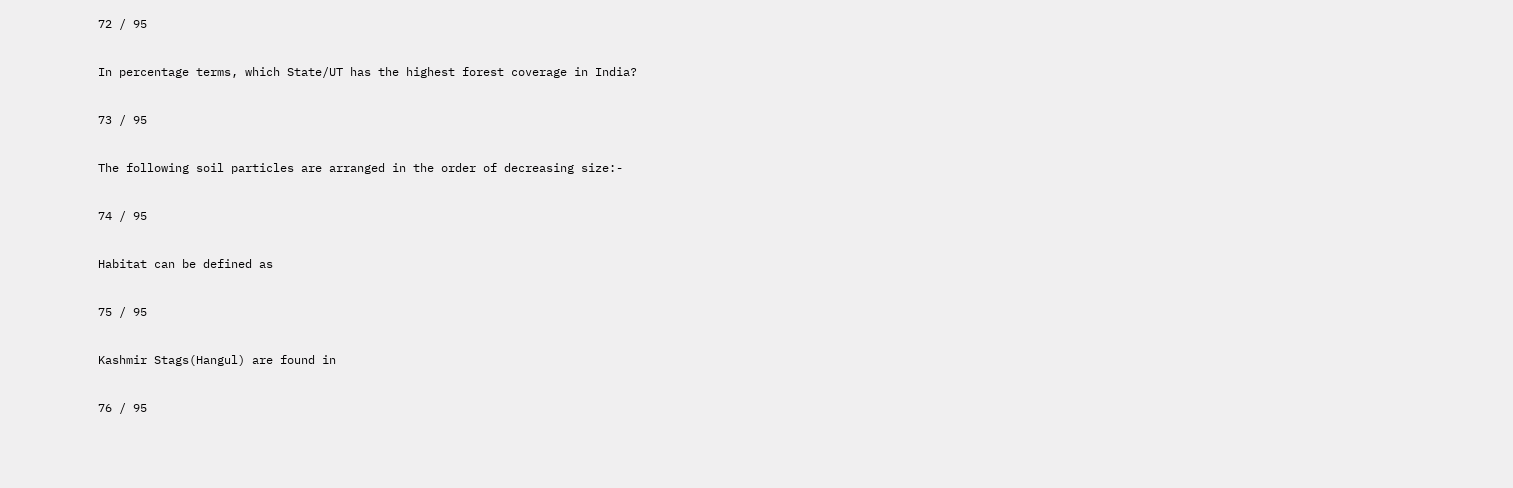72 / 95

In percentage terms, which State/UT has the highest forest coverage in India?

73 / 95

The following soil particles are arranged in the order of decreasing size:-

74 / 95

Habitat can be defined as

75 / 95

Kashmir Stags(Hangul) are found in

76 / 95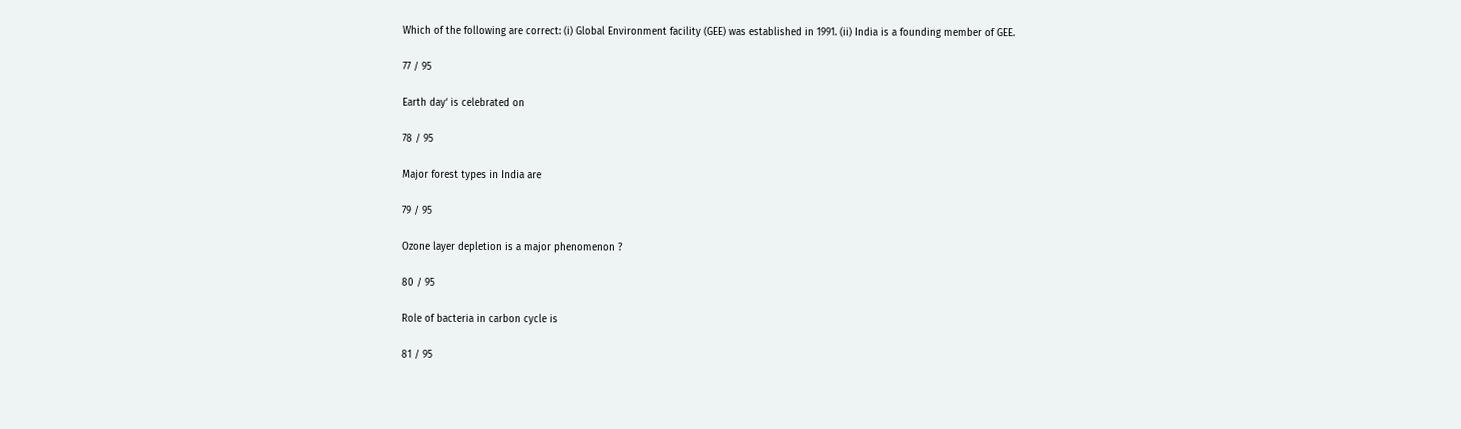Which of the following are correct: (i) Global Environment facility (GEE) was established in 1991. (ii) India is a founding member of GEE.

77 / 95

Earth day‘ is celebrated on

78 / 95

Major forest types in India are

79 / 95

Ozone layer depletion is a major phenomenon ?

80 / 95

Role of bacteria in carbon cycle is

81 / 95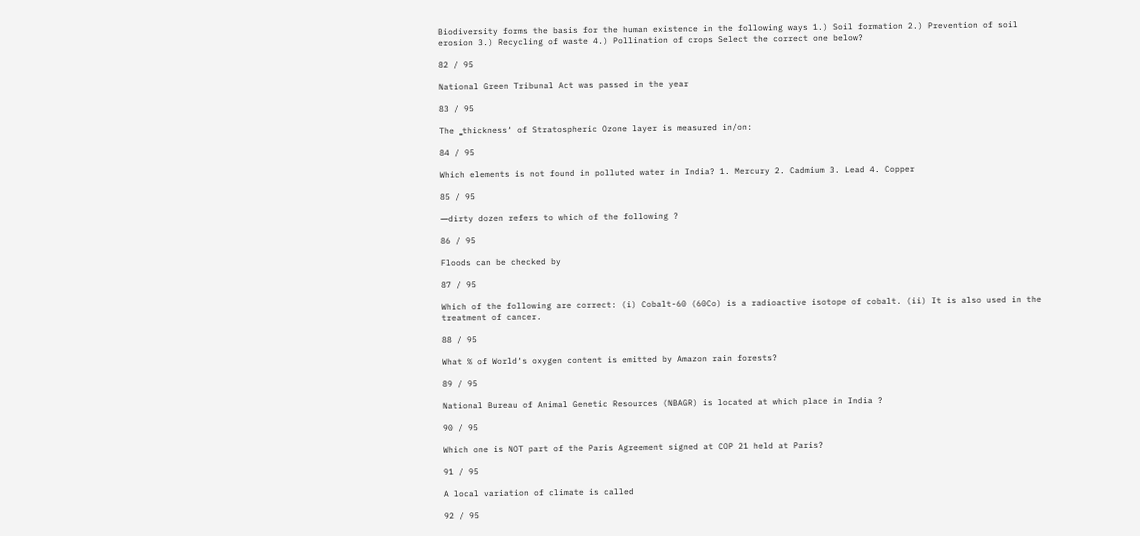Biodiversity forms the basis for the human existence in the following ways 1.) Soil formation 2.) Prevention of soil erosion 3.) Recycling of waste 4.) Pollination of crops Select the correct one below?

82 / 95

National Green Tribunal Act was passed in the year

83 / 95

The ‗thickness‘ of Stratospheric Ozone layer is measured in/on:

84 / 95

Which elements is not found in polluted water in India? 1. Mercury 2. Cadmium 3. Lead 4. Copper

85 / 95

―dirty dozen refers to which of the following ?

86 / 95

Floods can be checked by

87 / 95

Which of the following are correct: (i) Cobalt-60 (60Co) is a radioactive isotope of cobalt. (ii) It is also used in the treatment of cancer.

88 / 95

What % of World‘s oxygen content is emitted by Amazon rain forests?

89 / 95

National Bureau of Animal Genetic Resources (NBAGR) is located at which place in India ?

90 / 95

Which one is NOT part of the Paris Agreement signed at COP 21 held at Paris?

91 / 95

A local variation of climate is called

92 / 95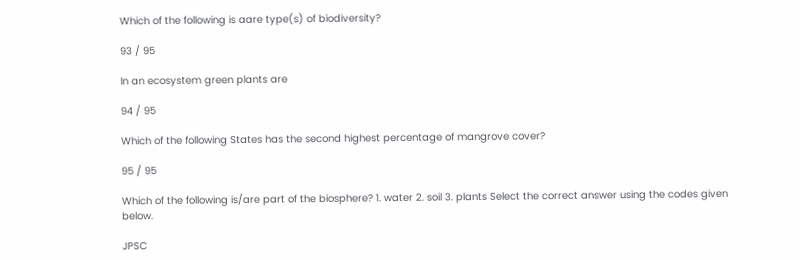Which of the following is aare type(s) of biodiversity?

93 / 95

In an ecosystem green plants are

94 / 95

Which of the following States has the second highest percentage of mangrove cover?

95 / 95

Which of the following is/are part of the biosphere? 1. water 2. soil 3. plants Select the correct answer using the codes given below.

JPSC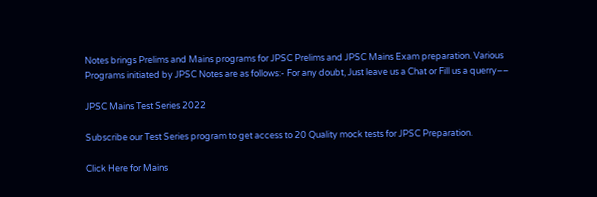Notes brings Prelims and Mains programs for JPSC Prelims and JPSC Mains Exam preparation. Various Programs initiated by JPSC Notes are as follows:- For any doubt, Just leave us a Chat or Fill us a querry––

JPSC Mains Test Series 2022

Subscribe our Test Series program to get access to 20 Quality mock tests for JPSC Preparation.

Click Here for Mains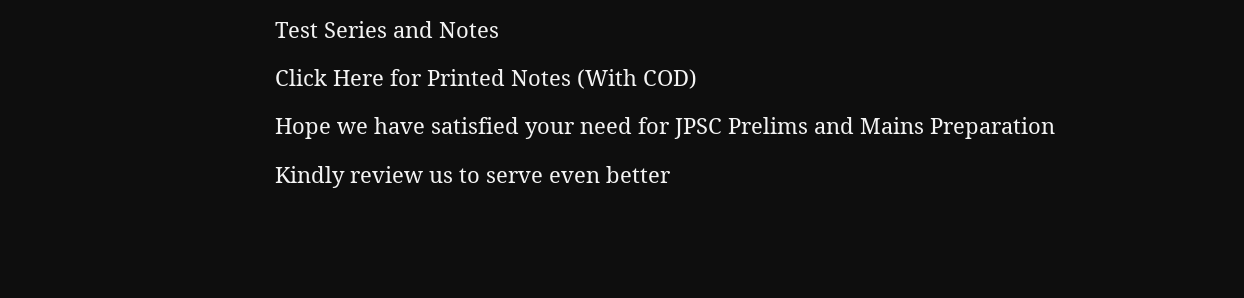Test Series and Notes

Click Here for Printed Notes (With COD)

Hope we have satisfied your need for JPSC Prelims and Mains Preparation

Kindly review us to serve even better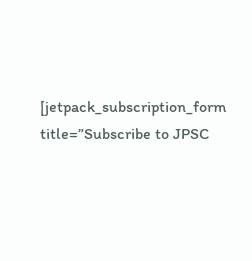[jetpack_subscription_form title=”Subscribe to JPSC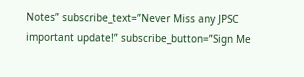Notes” subscribe_text=”Never Miss any JPSC important update!” subscribe_button=”Sign Me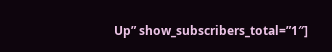Up” show_subscribers_total=”1″]